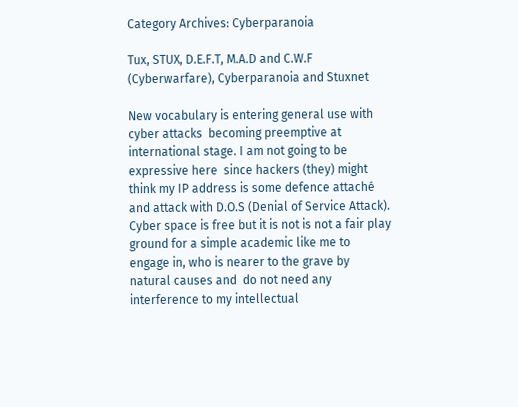Category Archives: Cyberparanoia

Tux, STUX, D.E.F.T, M.A.D and C.W.F (Cyberwarfare), Cyberparanoia and Stuxnet

New vocabulary is entering general use with cyber attacks  becoming preemptive at international stage. I am not going to be expressive here  since hackers (they) might think my IP address is some defence attaché and attack with D.O.S (Denial of Service Attack).
Cyber space is free but it is not is not a fair play ground for a simple academic like me to engage in, who is nearer to the grave by natural causes and  do not need any interference to my intellectual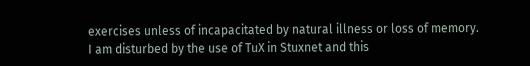exercises unless of incapacitated by natural illness or loss of memory.
I am disturbed by the use of TuX in Stuxnet and this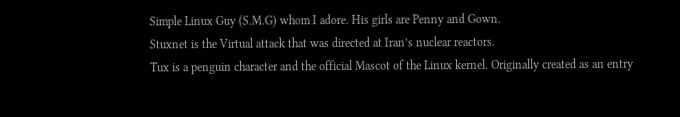Simple Linux Guy (S.M.G) whom I adore. His girls are Penny and Gown.
Stuxnet is the Virtual attack that was directed at Iran’s nuclear reactors.
Tux is a penguin character and the official Mascot of the Linux kernel. Originally created as an entry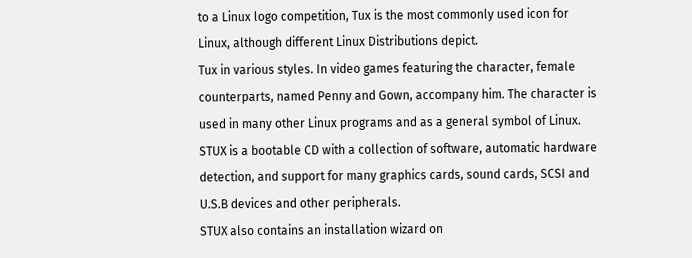to a Linux logo competition, Tux is the most commonly used icon for Linux, although different Linux Distributions depict.
Tux in various styles. In video games featuring the character, female counterparts, named Penny and Gown, accompany him. The character is used in many other Linux programs and as a general symbol of Linux.
STUX is a bootable CD with a collection of software, automatic hardware detection, and support for many graphics cards, sound cards, SCSI and U.S.B devices and other peripherals.
STUX also contains an installation wizard on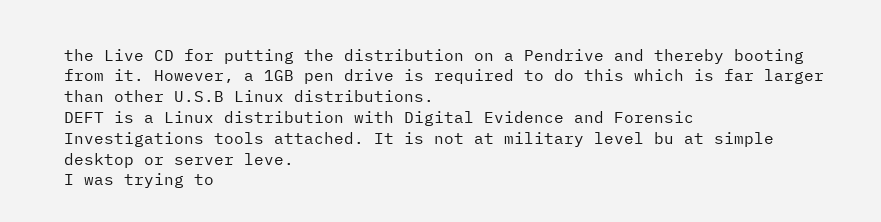the Live CD for putting the distribution on a Pendrive and thereby booting from it. However, a 1GB pen drive is required to do this which is far larger than other U.S.B Linux distributions.
DEFT is a Linux distribution with Digital Evidence and Forensic Investigations tools attached. It is not at military level bu at simple desktop or server leve.
I was trying to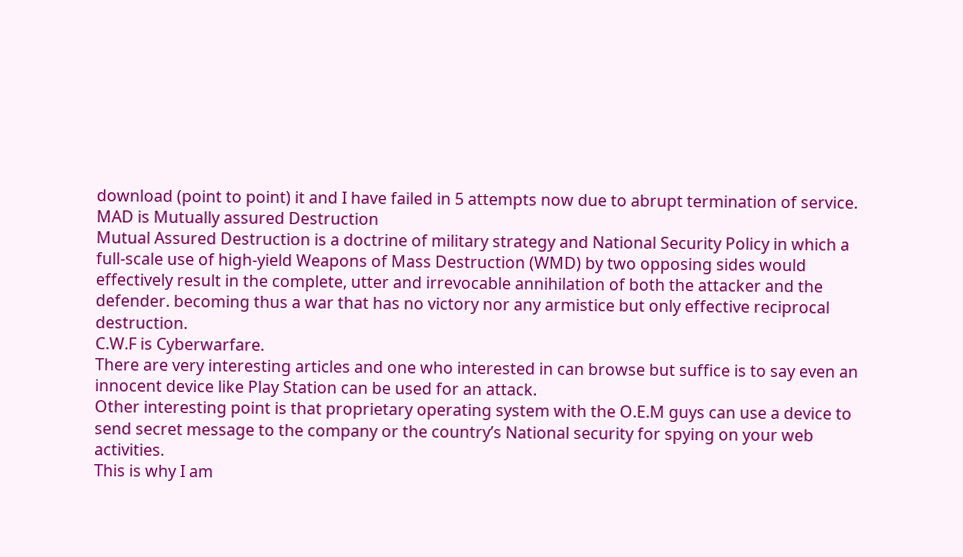download (point to point) it and I have failed in 5 attempts now due to abrupt termination of service.
MAD is Mutually assured Destruction
Mutual Assured Destruction is a doctrine of military strategy and National Security Policy in which a full-scale use of high-yield Weapons of Mass Destruction (WMD) by two opposing sides would effectively result in the complete, utter and irrevocable annihilation of both the attacker and the defender. becoming thus a war that has no victory nor any armistice but only effective reciprocal destruction.
C.W.F is Cyberwarfare.
There are very interesting articles and one who interested in can browse but suffice is to say even an innocent device like Play Station can be used for an attack.
Other interesting point is that proprietary operating system with the O.E.M guys can use a device to send secret message to the company or the country’s National security for spying on your web activities.
This is why I am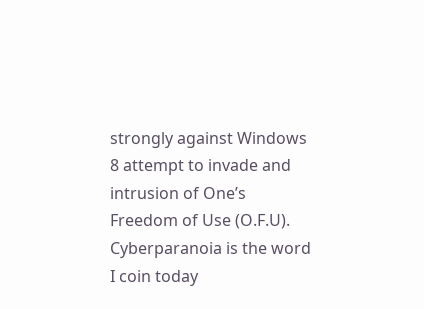strongly against Windows 8 attempt to invade and intrusion of One’s Freedom of Use (O.F.U).
Cyberparanoia is the word I coin today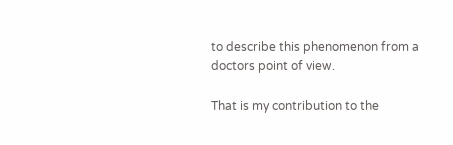to describe this phenomenon from a doctors point of view.

That is my contribution to the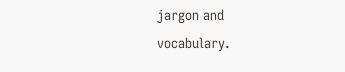jargon and vocabulary.